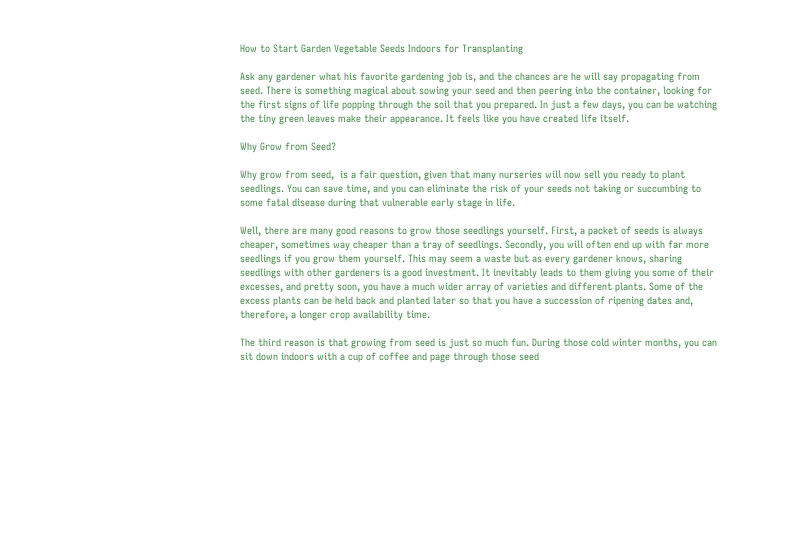How to Start Garden Vegetable Seeds Indoors for Transplanting

Ask any gardener what his favorite gardening job is, and the chances are he will say propagating from seed. There is something magical about sowing your seed and then peering into the container, looking for the first signs of life popping through the soil that you prepared. In just a few days, you can be watching the tiny green leaves make their appearance. It feels like you have created life itself.

Why Grow from Seed?

Why grow from seed,  is a fair question, given that many nurseries will now sell you ready to plant seedlings. You can save time, and you can eliminate the risk of your seeds not taking or succumbing to some fatal disease during that vulnerable early stage in life.

Well, there are many good reasons to grow those seedlings yourself. First, a packet of seeds is always cheaper, sometimes way cheaper than a tray of seedlings. Secondly, you will often end up with far more seedlings if you grow them yourself. This may seem a waste but as every gardener knows, sharing seedlings with other gardeners is a good investment. It inevitably leads to them giving you some of their excesses, and pretty soon, you have a much wider array of varieties and different plants. Some of the excess plants can be held back and planted later so that you have a succession of ripening dates and, therefore, a longer crop availability time.

The third reason is that growing from seed is just so much fun. During those cold winter months, you can sit down indoors with a cup of coffee and page through those seed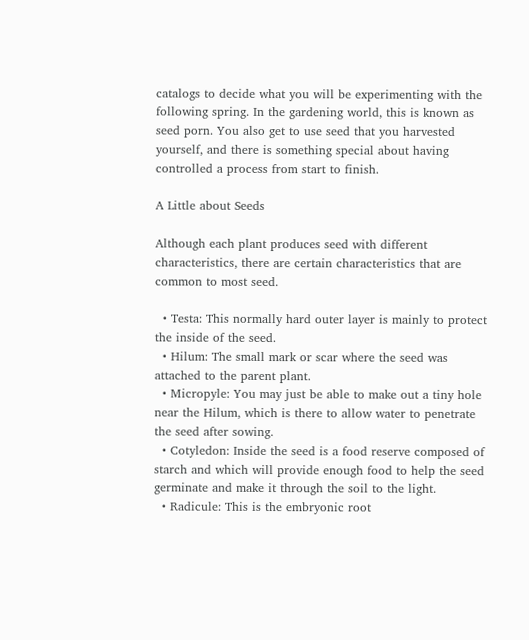catalogs to decide what you will be experimenting with the following spring. In the gardening world, this is known as seed porn. You also get to use seed that you harvested yourself, and there is something special about having controlled a process from start to finish.

A Little about Seeds

Although each plant produces seed with different characteristics, there are certain characteristics that are common to most seed.

  • Testa: This normally hard outer layer is mainly to protect the inside of the seed.
  • Hilum: The small mark or scar where the seed was attached to the parent plant.
  • Micropyle: You may just be able to make out a tiny hole near the Hilum, which is there to allow water to penetrate the seed after sowing.
  • Cotyledon: Inside the seed is a food reserve composed of starch and which will provide enough food to help the seed germinate and make it through the soil to the light.
  • Radicule: This is the embryonic root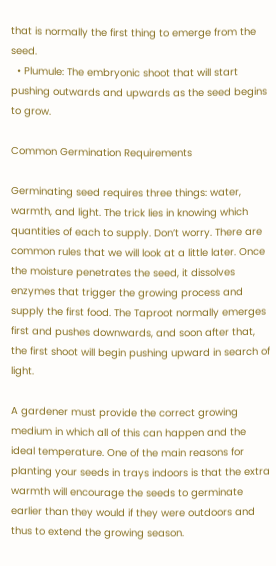that is normally the first thing to emerge from the seed.
  • Plumule: The embryonic shoot that will start pushing outwards and upwards as the seed begins to grow.

Common Germination Requirements

Germinating seed requires three things: water, warmth, and light. The trick lies in knowing which quantities of each to supply. Don’t worry. There are common rules that we will look at a little later. Once the moisture penetrates the seed, it dissolves enzymes that trigger the growing process and supply the first food. The Taproot normally emerges first and pushes downwards, and soon after that, the first shoot will begin pushing upward in search of light.

A gardener must provide the correct growing medium in which all of this can happen and the ideal temperature. One of the main reasons for planting your seeds in trays indoors is that the extra warmth will encourage the seeds to germinate earlier than they would if they were outdoors and thus to extend the growing season.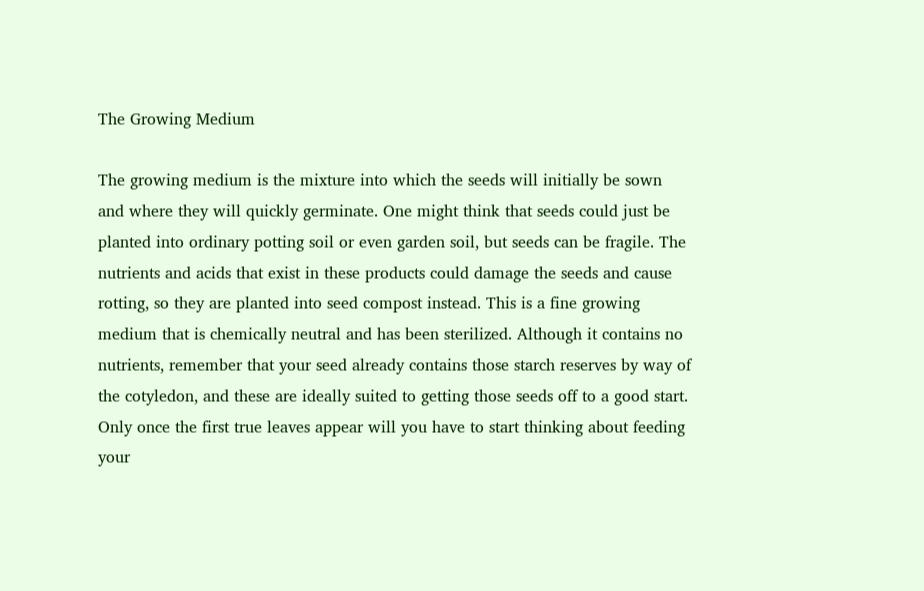The Growing Medium

The growing medium is the mixture into which the seeds will initially be sown and where they will quickly germinate. One might think that seeds could just be planted into ordinary potting soil or even garden soil, but seeds can be fragile. The nutrients and acids that exist in these products could damage the seeds and cause rotting, so they are planted into seed compost instead. This is a fine growing medium that is chemically neutral and has been sterilized. Although it contains no nutrients, remember that your seed already contains those starch reserves by way of the cotyledon, and these are ideally suited to getting those seeds off to a good start. Only once the first true leaves appear will you have to start thinking about feeding your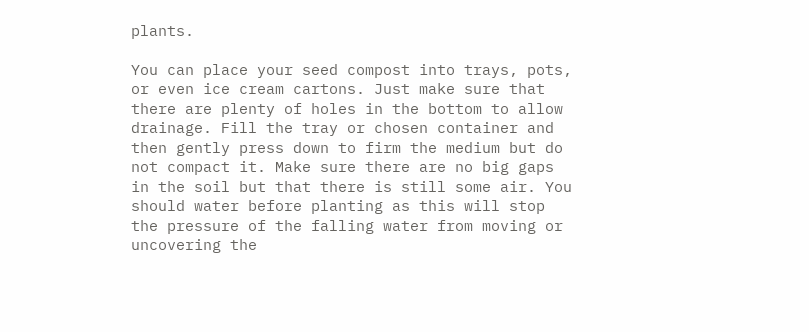plants.

You can place your seed compost into trays, pots, or even ice cream cartons. Just make sure that there are plenty of holes in the bottom to allow drainage. Fill the tray or chosen container and then gently press down to firm the medium but do not compact it. Make sure there are no big gaps in the soil but that there is still some air. You should water before planting as this will stop the pressure of the falling water from moving or uncovering the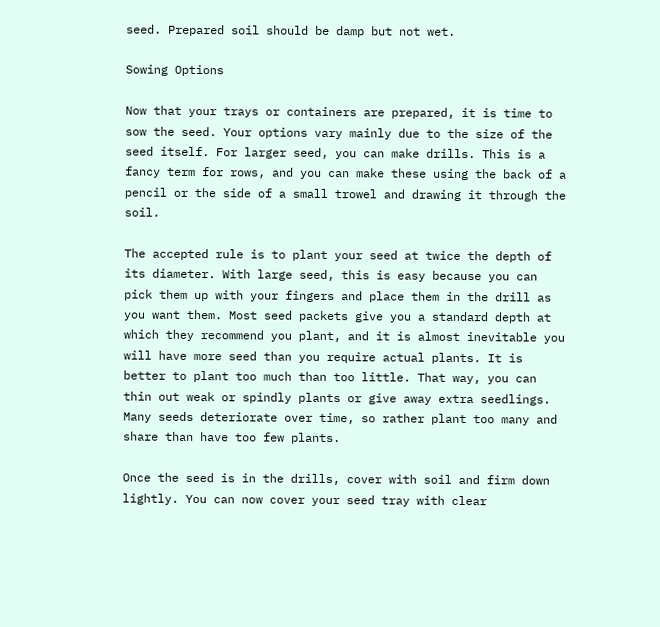seed. Prepared soil should be damp but not wet.

Sowing Options

Now that your trays or containers are prepared, it is time to sow the seed. Your options vary mainly due to the size of the seed itself. For larger seed, you can make drills. This is a fancy term for rows, and you can make these using the back of a pencil or the side of a small trowel and drawing it through the soil.

The accepted rule is to plant your seed at twice the depth of its diameter. With large seed, this is easy because you can pick them up with your fingers and place them in the drill as you want them. Most seed packets give you a standard depth at which they recommend you plant, and it is almost inevitable you will have more seed than you require actual plants. It is better to plant too much than too little. That way, you can thin out weak or spindly plants or give away extra seedlings. Many seeds deteriorate over time, so rather plant too many and share than have too few plants.

Once the seed is in the drills, cover with soil and firm down lightly. You can now cover your seed tray with clear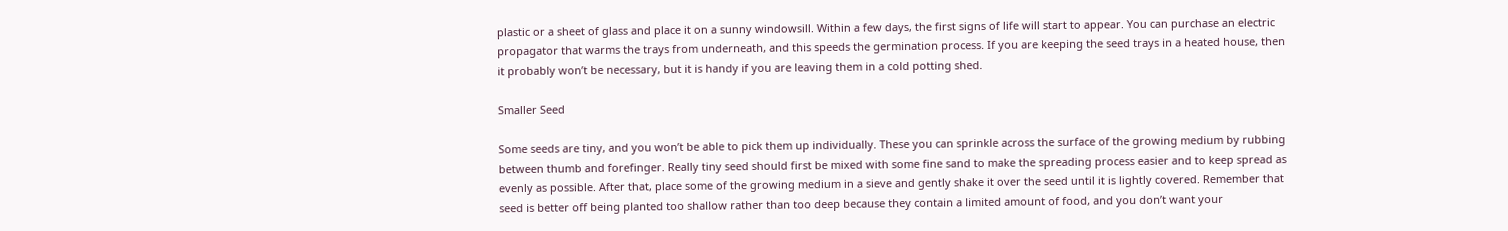plastic or a sheet of glass and place it on a sunny windowsill. Within a few days, the first signs of life will start to appear. You can purchase an electric propagator that warms the trays from underneath, and this speeds the germination process. If you are keeping the seed trays in a heated house, then it probably won’t be necessary, but it is handy if you are leaving them in a cold potting shed.

Smaller Seed

Some seeds are tiny, and you won’t be able to pick them up individually. These you can sprinkle across the surface of the growing medium by rubbing between thumb and forefinger. Really tiny seed should first be mixed with some fine sand to make the spreading process easier and to keep spread as evenly as possible. After that, place some of the growing medium in a sieve and gently shake it over the seed until it is lightly covered. Remember that seed is better off being planted too shallow rather than too deep because they contain a limited amount of food, and you don’t want your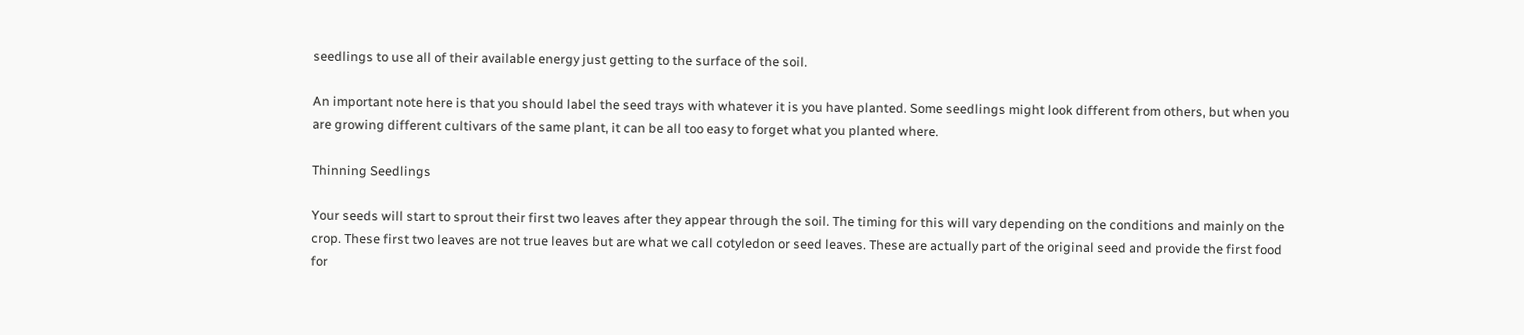seedlings to use all of their available energy just getting to the surface of the soil.

An important note here is that you should label the seed trays with whatever it is you have planted. Some seedlings might look different from others, but when you are growing different cultivars of the same plant, it can be all too easy to forget what you planted where.

Thinning Seedlings

Your seeds will start to sprout their first two leaves after they appear through the soil. The timing for this will vary depending on the conditions and mainly on the crop. These first two leaves are not true leaves but are what we call cotyledon or seed leaves. These are actually part of the original seed and provide the first food for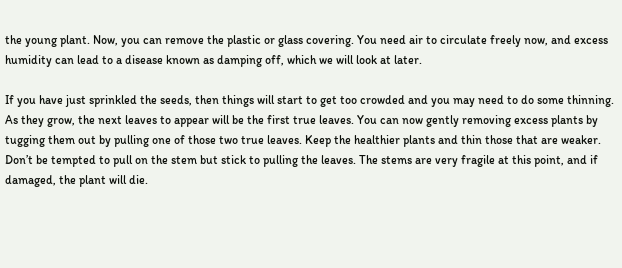the young plant. Now, you can remove the plastic or glass covering. You need air to circulate freely now, and excess humidity can lead to a disease known as damping off, which we will look at later.

If you have just sprinkled the seeds, then things will start to get too crowded and you may need to do some thinning. As they grow, the next leaves to appear will be the first true leaves. You can now gently removing excess plants by tugging them out by pulling one of those two true leaves. Keep the healthier plants and thin those that are weaker. Don’t be tempted to pull on the stem but stick to pulling the leaves. The stems are very fragile at this point, and if damaged, the plant will die.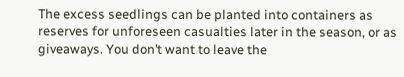The excess seedlings can be planted into containers as reserves for unforeseen casualties later in the season, or as giveaways. You don’t want to leave the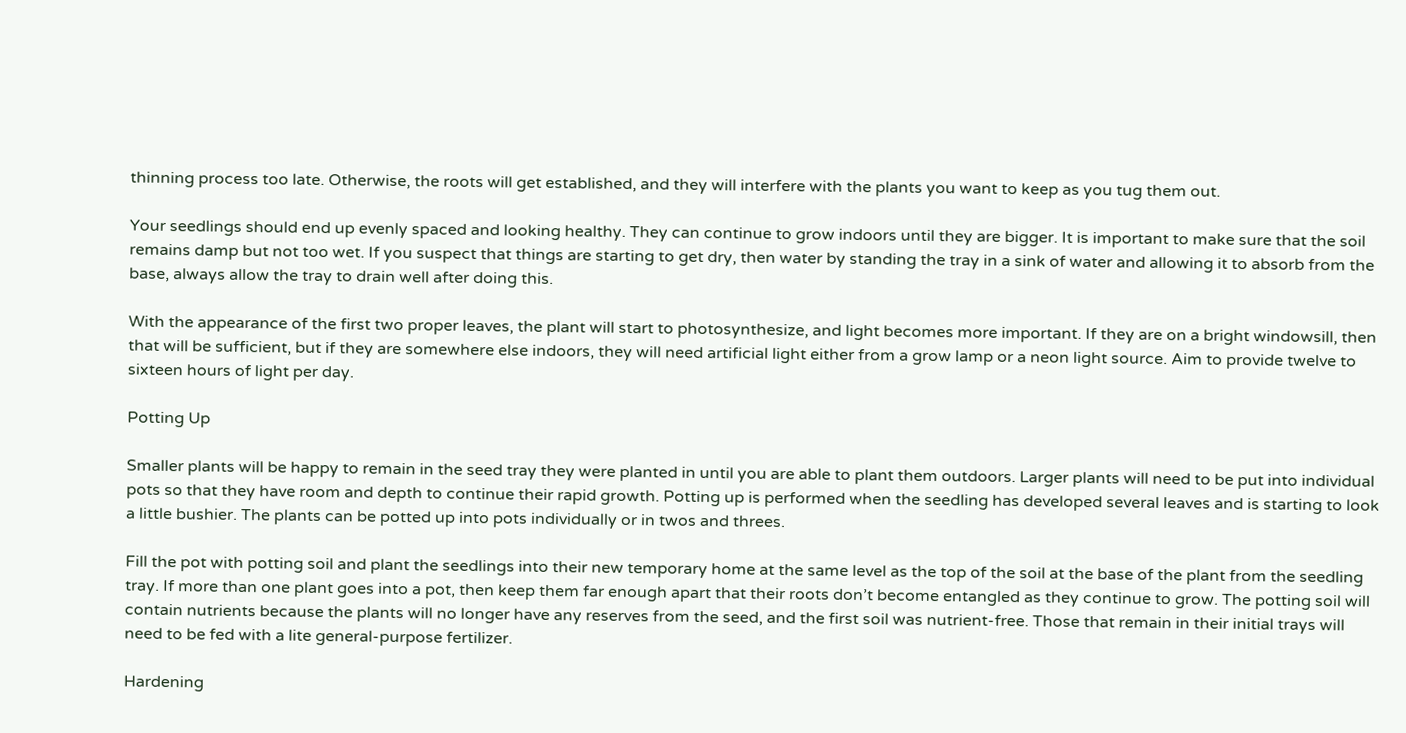thinning process too late. Otherwise, the roots will get established, and they will interfere with the plants you want to keep as you tug them out.

Your seedlings should end up evenly spaced and looking healthy. They can continue to grow indoors until they are bigger. It is important to make sure that the soil remains damp but not too wet. If you suspect that things are starting to get dry, then water by standing the tray in a sink of water and allowing it to absorb from the base, always allow the tray to drain well after doing this.

With the appearance of the first two proper leaves, the plant will start to photosynthesize, and light becomes more important. If they are on a bright windowsill, then that will be sufficient, but if they are somewhere else indoors, they will need artificial light either from a grow lamp or a neon light source. Aim to provide twelve to sixteen hours of light per day.

Potting Up

Smaller plants will be happy to remain in the seed tray they were planted in until you are able to plant them outdoors. Larger plants will need to be put into individual pots so that they have room and depth to continue their rapid growth. Potting up is performed when the seedling has developed several leaves and is starting to look a little bushier. The plants can be potted up into pots individually or in twos and threes.

Fill the pot with potting soil and plant the seedlings into their new temporary home at the same level as the top of the soil at the base of the plant from the seedling tray. If more than one plant goes into a pot, then keep them far enough apart that their roots don’t become entangled as they continue to grow. The potting soil will contain nutrients because the plants will no longer have any reserves from the seed, and the first soil was nutrient-free. Those that remain in their initial trays will need to be fed with a lite general-purpose fertilizer.

Hardening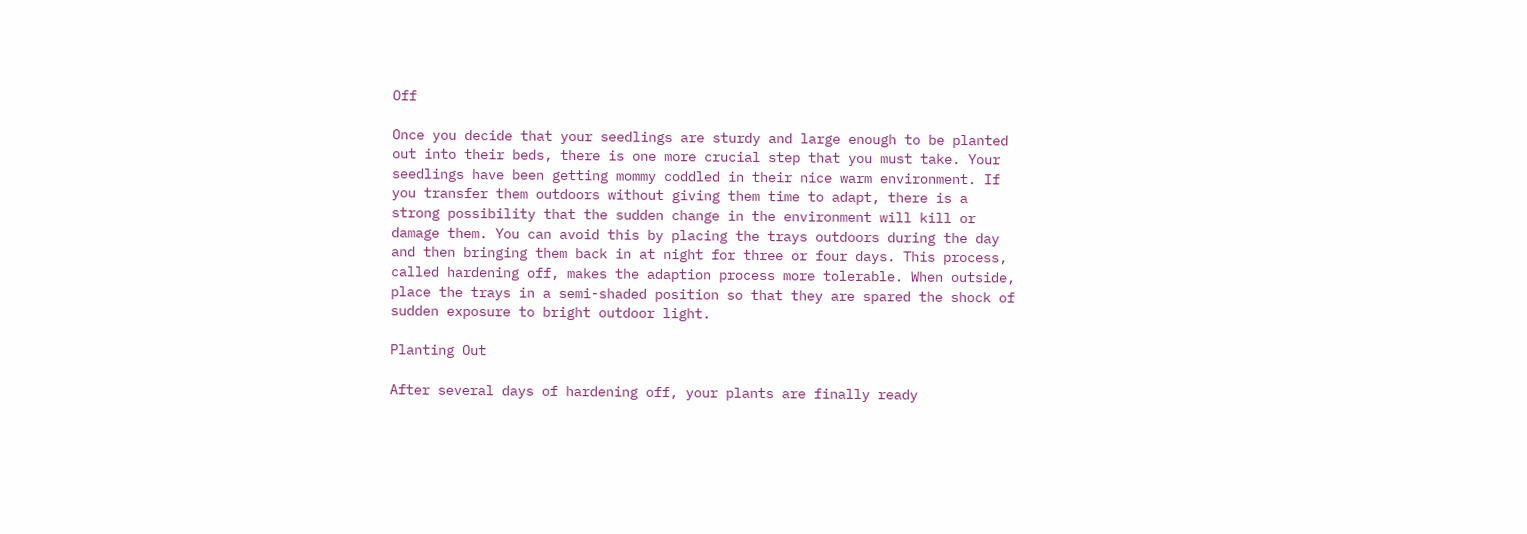Off

Once you decide that your seedlings are sturdy and large enough to be planted out into their beds, there is one more crucial step that you must take. Your seedlings have been getting mommy coddled in their nice warm environment. If you transfer them outdoors without giving them time to adapt, there is a strong possibility that the sudden change in the environment will kill or damage them. You can avoid this by placing the trays outdoors during the day and then bringing them back in at night for three or four days. This process, called hardening off, makes the adaption process more tolerable. When outside, place the trays in a semi-shaded position so that they are spared the shock of sudden exposure to bright outdoor light.

Planting Out

After several days of hardening off, your plants are finally ready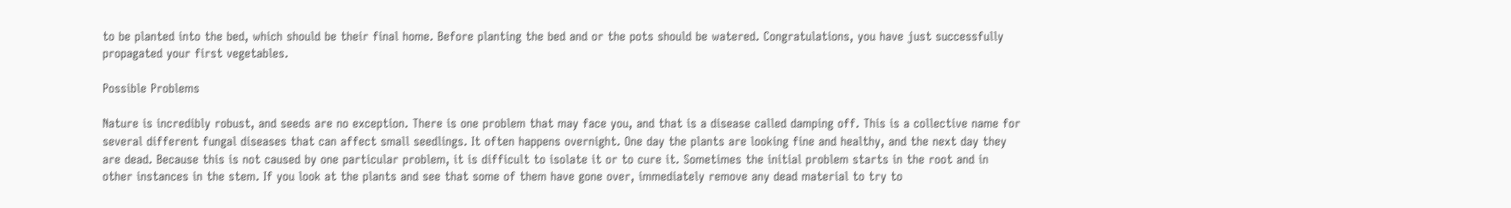to be planted into the bed, which should be their final home. Before planting the bed and or the pots should be watered. Congratulations, you have just successfully propagated your first vegetables.

Possible Problems

Nature is incredibly robust, and seeds are no exception. There is one problem that may face you, and that is a disease called damping off. This is a collective name for several different fungal diseases that can affect small seedlings. It often happens overnight. One day the plants are looking fine and healthy, and the next day they are dead. Because this is not caused by one particular problem, it is difficult to isolate it or to cure it. Sometimes the initial problem starts in the root and in other instances in the stem. If you look at the plants and see that some of them have gone over, immediately remove any dead material to try to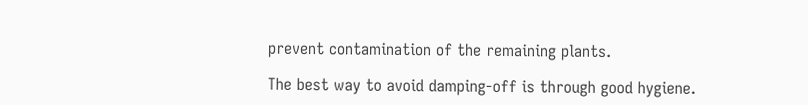prevent contamination of the remaining plants.

The best way to avoid damping-off is through good hygiene.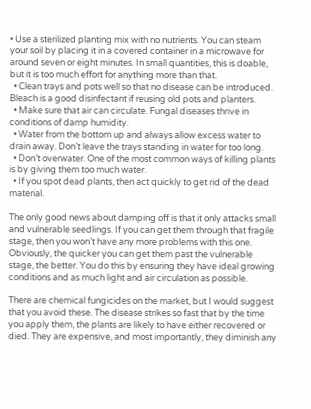• Use a sterilized planting mix with no nutrients. You can steam your soil by placing it in a covered container in a microwave for around seven or eight minutes. In small quantities, this is doable, but it is too much effort for anything more than that.
  • Clean trays and pots well so that no disease can be introduced. Bleach is a good disinfectant if reusing old pots and planters.
  • Make sure that air can circulate. Fungal diseases thrive in conditions of damp humidity.
  • Water from the bottom up and always allow excess water to drain away. Don’t leave the trays standing in water for too long.
  • Don’t overwater. One of the most common ways of killing plants is by giving them too much water.
  • If you spot dead plants, then act quickly to get rid of the dead material.

The only good news about damping off is that it only attacks small and vulnerable seedlings. If you can get them through that fragile stage, then you won’t have any more problems with this one. Obviously, the quicker you can get them past the vulnerable stage, the better. You do this by ensuring they have ideal growing conditions and as much light and air circulation as possible.

There are chemical fungicides on the market, but I would suggest that you avoid these. The disease strikes so fast that by the time you apply them, the plants are likely to have either recovered or died. They are expensive, and most importantly, they diminish any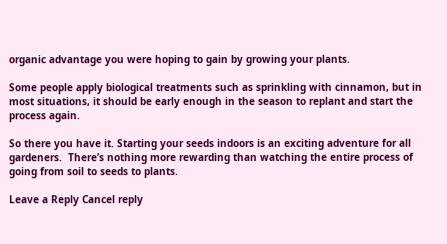organic advantage you were hoping to gain by growing your plants.

Some people apply biological treatments such as sprinkling with cinnamon, but in most situations, it should be early enough in the season to replant and start the process again.

So there you have it. Starting your seeds indoors is an exciting adventure for all gardeners.  There’s nothing more rewarding than watching the entire process of going from soil to seeds to plants.

Leave a Reply Cancel reply